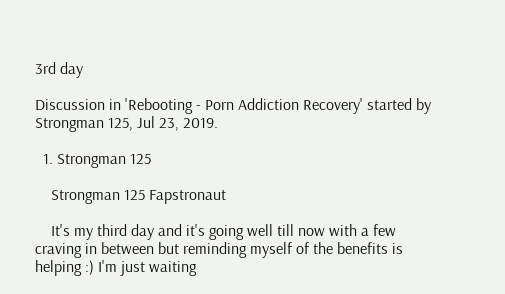3rd day

Discussion in 'Rebooting - Porn Addiction Recovery' started by Strongman 125, Jul 23, 2019.

  1. Strongman 125

    Strongman 125 Fapstronaut

    It's my third day and it's going well till now with a few craving in between but reminding myself of the benefits is helping :) I'm just waiting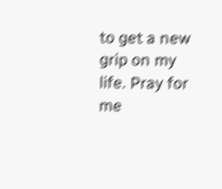to get a new grip on my life. Pray for me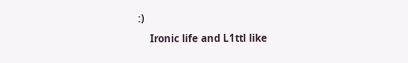:)
    Ironic life and L1ttl like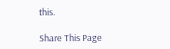this.

Share This Page